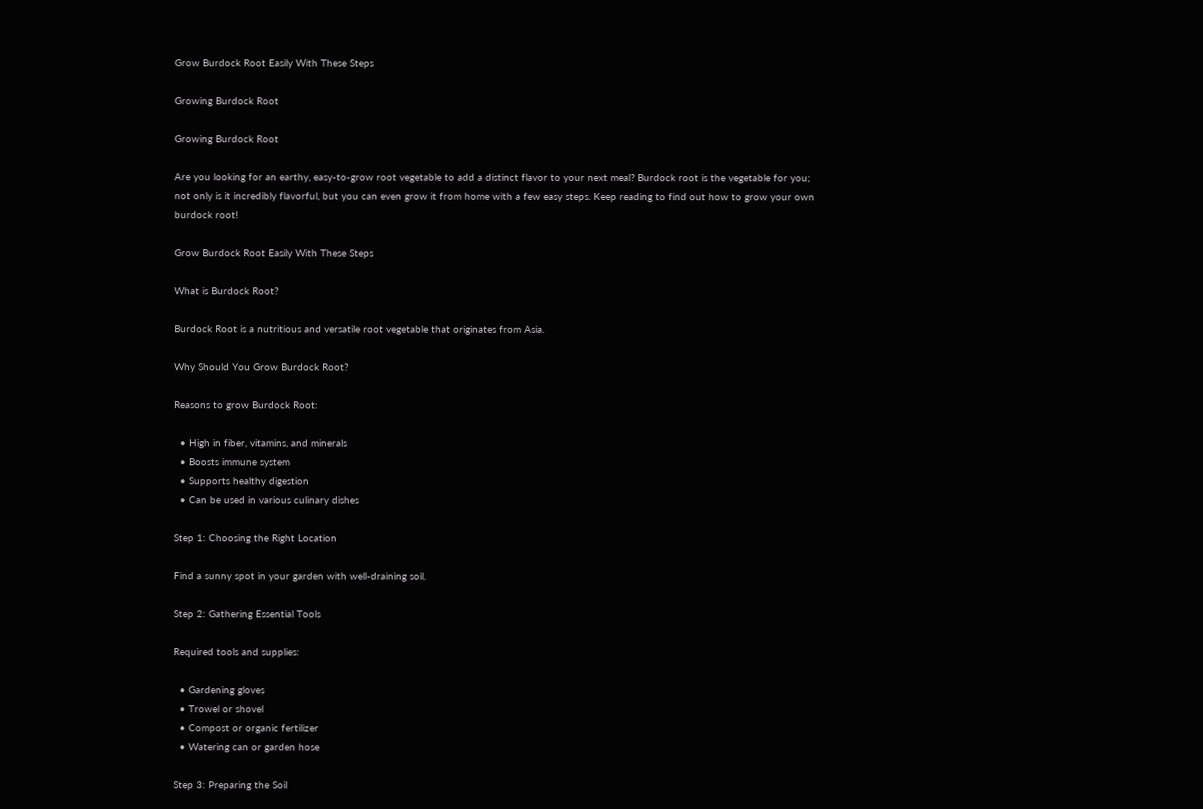Grow Burdock Root Easily With These Steps

Growing Burdock Root

Growing Burdock Root

Are you looking for an earthy, easy-to-grow root vegetable to add a distinct flavor to your next meal? Burdock root is the vegetable for you; not only is it incredibly flavorful, but you can even grow it from home with a few easy steps. Keep reading to find out how to grow your own burdock root!

Grow Burdock Root Easily With These Steps

What is Burdock Root?

Burdock Root is a nutritious and versatile root vegetable that originates from Asia.

Why Should You Grow Burdock Root?

Reasons to grow Burdock Root:

  • High in fiber, vitamins, and minerals
  • Boosts immune system
  • Supports healthy digestion
  • Can be used in various culinary dishes

Step 1: Choosing the Right Location

Find a sunny spot in your garden with well-draining soil.

Step 2: Gathering Essential Tools

Required tools and supplies:

  • Gardening gloves
  • Trowel or shovel
  • Compost or organic fertilizer
  • Watering can or garden hose

Step 3: Preparing the Soil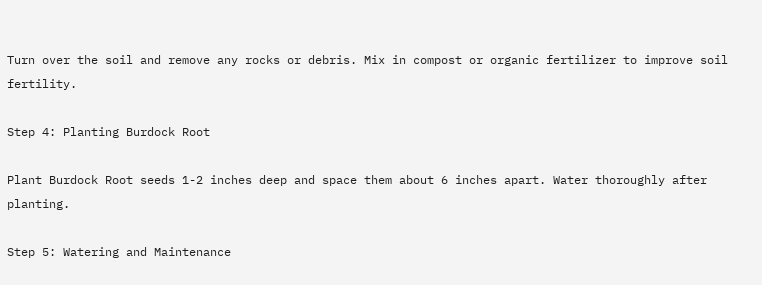Turn over the soil and remove any rocks or debris. Mix in compost or organic fertilizer to improve soil fertility.

Step 4: Planting Burdock Root

Plant Burdock Root seeds 1-2 inches deep and space them about 6 inches apart. Water thoroughly after planting.

Step 5: Watering and Maintenance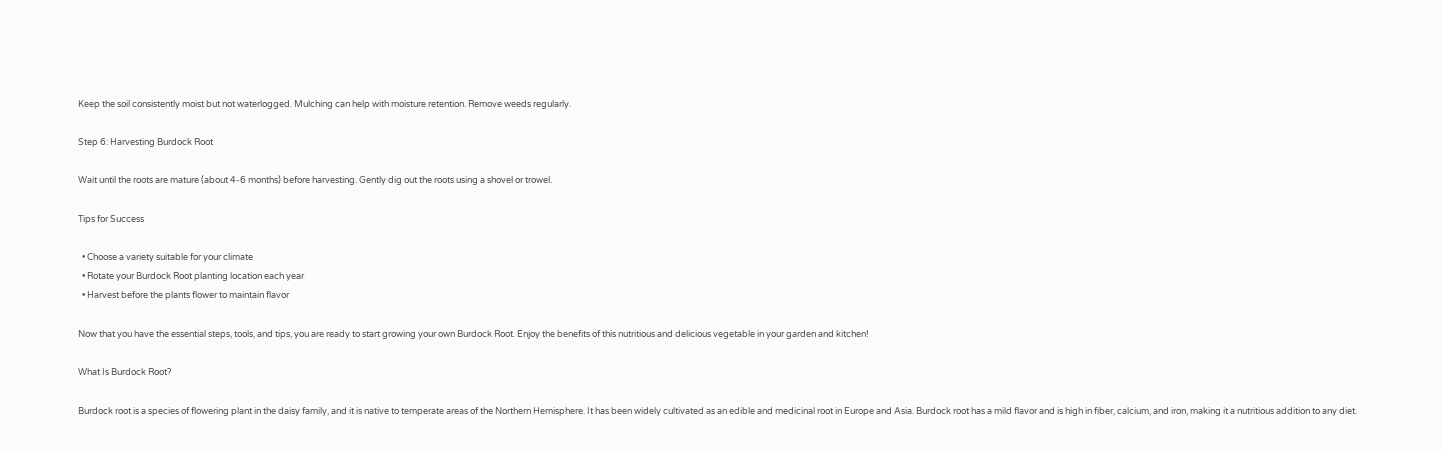Keep the soil consistently moist but not waterlogged. Mulching can help with moisture retention. Remove weeds regularly.

Step 6: Harvesting Burdock Root

Wait until the roots are mature (about 4-6 months) before harvesting. Gently dig out the roots using a shovel or trowel.

Tips for Success

  • Choose a variety suitable for your climate
  • Rotate your Burdock Root planting location each year
  • Harvest before the plants flower to maintain flavor

Now that you have the essential steps, tools, and tips, you are ready to start growing your own Burdock Root. Enjoy the benefits of this nutritious and delicious vegetable in your garden and kitchen!

What Is Burdock Root?

Burdock root is a species of flowering plant in the daisy family, and it is native to temperate areas of the Northern Hemisphere. It has been widely cultivated as an edible and medicinal root in Europe and Asia. Burdock root has a mild flavor and is high in fiber, calcium, and iron, making it a nutritious addition to any diet.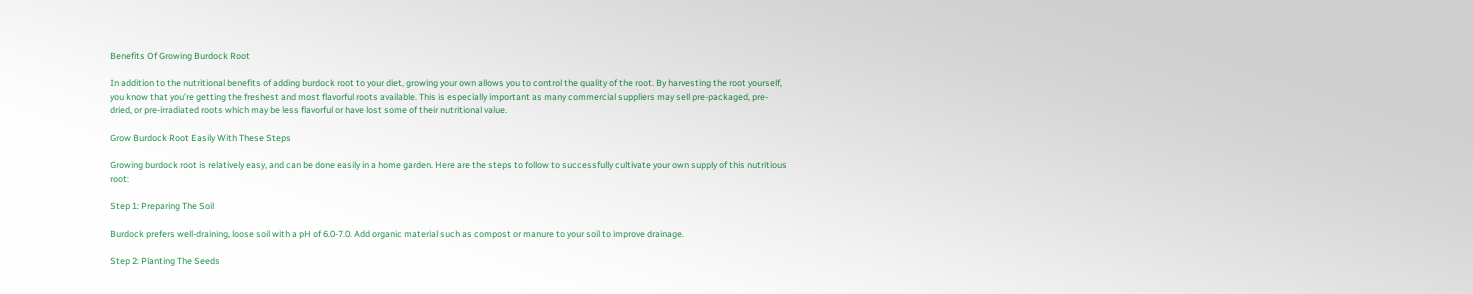Benefits Of Growing Burdock Root

In addition to the nutritional benefits of adding burdock root to your diet, growing your own allows you to control the quality of the root. By harvesting the root yourself, you know that you’re getting the freshest and most flavorful roots available. This is especially important as many commercial suppliers may sell pre-packaged, pre-dried, or pre-irradiated roots which may be less flavorful or have lost some of their nutritional value.

Grow Burdock Root Easily With These Steps

Growing burdock root is relatively easy, and can be done easily in a home garden. Here are the steps to follow to successfully cultivate your own supply of this nutritious root:

Step 1: Preparing The Soil

Burdock prefers well-draining, loose soil with a pH of 6.0-7.0. Add organic material such as compost or manure to your soil to improve drainage.

Step 2: Planting The Seeds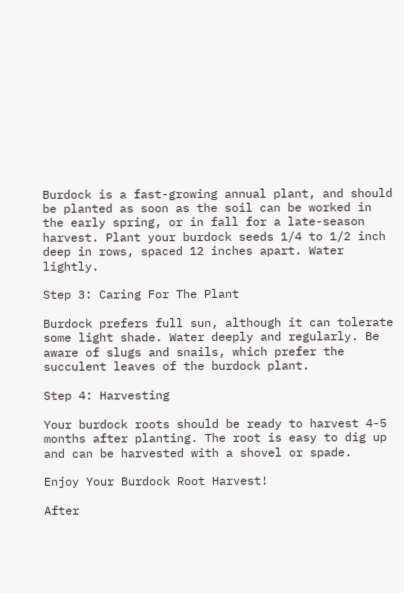Burdock is a fast-growing annual plant, and should be planted as soon as the soil can be worked in the early spring, or in fall for a late-season harvest. Plant your burdock seeds 1/4 to 1/2 inch deep in rows, spaced 12 inches apart. Water lightly.

Step 3: Caring For The Plant

Burdock prefers full sun, although it can tolerate some light shade. Water deeply and regularly. Be aware of slugs and snails, which prefer the succulent leaves of the burdock plant.

Step 4: Harvesting

Your burdock roots should be ready to harvest 4-5 months after planting. The root is easy to dig up and can be harvested with a shovel or spade.

Enjoy Your Burdock Root Harvest!

After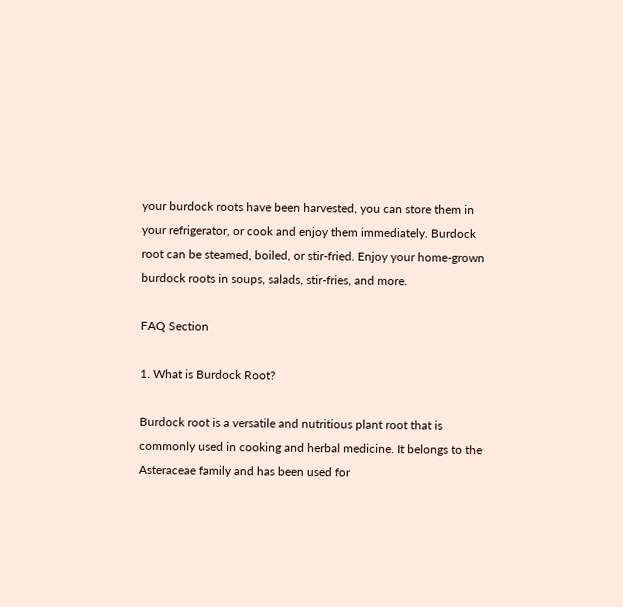your burdock roots have been harvested, you can store them in your refrigerator, or cook and enjoy them immediately. Burdock root can be steamed, boiled, or stir-fried. Enjoy your home-grown burdock roots in soups, salads, stir-fries, and more.

FAQ Section

1. What is Burdock Root?

Burdock root is a versatile and nutritious plant root that is commonly used in cooking and herbal medicine. It belongs to the Asteraceae family and has been used for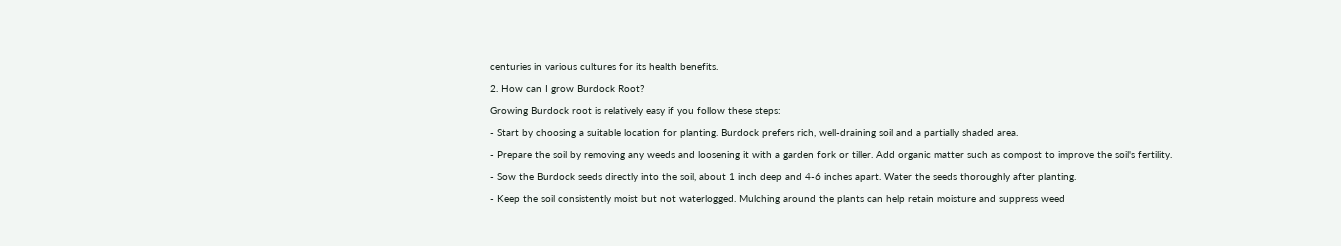centuries in various cultures for its health benefits.

2. How can I grow Burdock Root?

Growing Burdock root is relatively easy if you follow these steps:

- Start by choosing a suitable location for planting. Burdock prefers rich, well-draining soil and a partially shaded area.

- Prepare the soil by removing any weeds and loosening it with a garden fork or tiller. Add organic matter such as compost to improve the soil's fertility.

- Sow the Burdock seeds directly into the soil, about 1 inch deep and 4-6 inches apart. Water the seeds thoroughly after planting.

- Keep the soil consistently moist but not waterlogged. Mulching around the plants can help retain moisture and suppress weed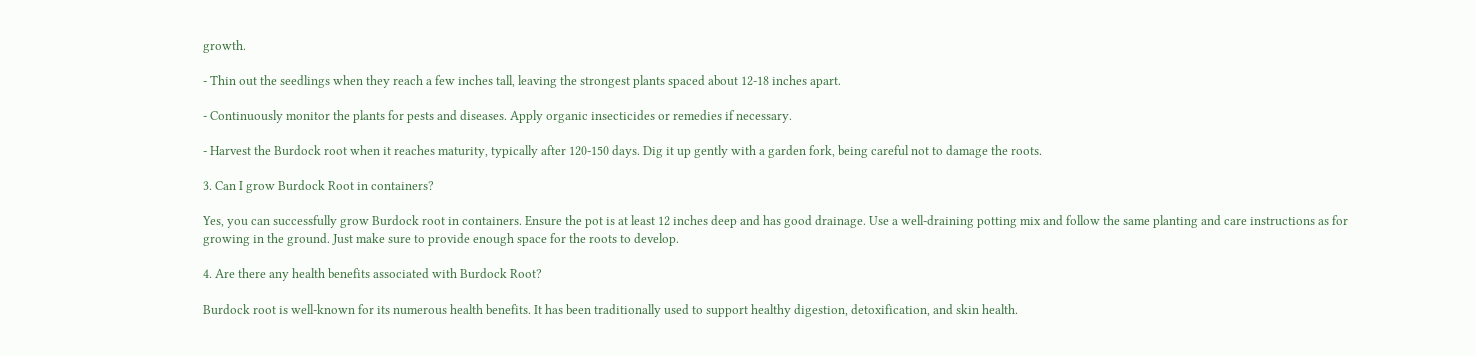growth.

- Thin out the seedlings when they reach a few inches tall, leaving the strongest plants spaced about 12-18 inches apart.

- Continuously monitor the plants for pests and diseases. Apply organic insecticides or remedies if necessary.

- Harvest the Burdock root when it reaches maturity, typically after 120-150 days. Dig it up gently with a garden fork, being careful not to damage the roots.

3. Can I grow Burdock Root in containers?

Yes, you can successfully grow Burdock root in containers. Ensure the pot is at least 12 inches deep and has good drainage. Use a well-draining potting mix and follow the same planting and care instructions as for growing in the ground. Just make sure to provide enough space for the roots to develop.

4. Are there any health benefits associated with Burdock Root?

Burdock root is well-known for its numerous health benefits. It has been traditionally used to support healthy digestion, detoxification, and skin health.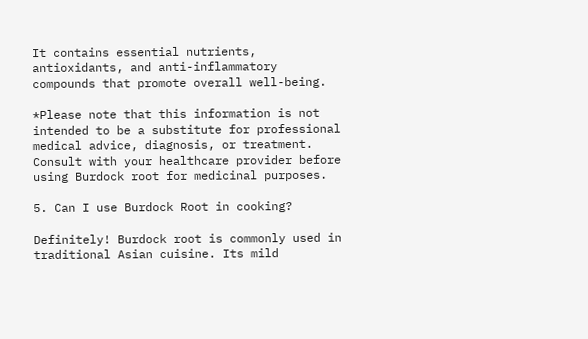It contains essential nutrients, antioxidants, and anti-inflammatory compounds that promote overall well-being.

*Please note that this information is not intended to be a substitute for professional medical advice, diagnosis, or treatment. Consult with your healthcare provider before using Burdock root for medicinal purposes.

5. Can I use Burdock Root in cooking?

Definitely! Burdock root is commonly used in traditional Asian cuisine. Its mild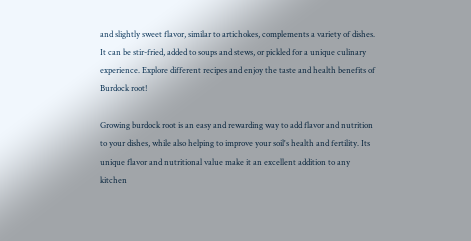and slightly sweet flavor, similar to artichokes, complements a variety of dishes. It can be stir-fried, added to soups and stews, or pickled for a unique culinary experience. Explore different recipes and enjoy the taste and health benefits of Burdock root!

Growing burdock root is an easy and rewarding way to add flavor and nutrition to your dishes, while also helping to improve your soil's health and fertility. Its unique flavor and nutritional value make it an excellent addition to any kitchen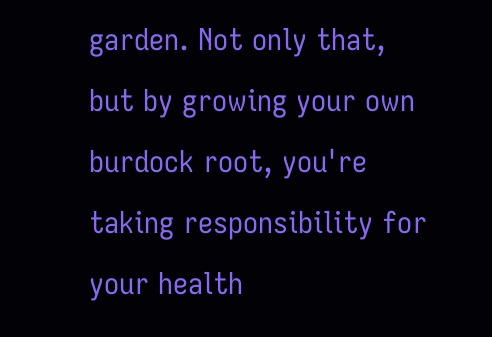garden. Not only that, but by growing your own burdock root, you're taking responsibility for your health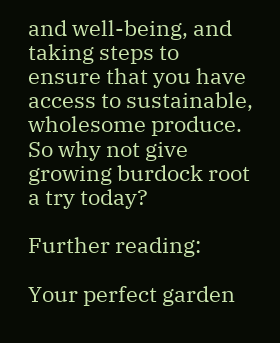and well-being, and taking steps to ensure that you have access to sustainable, wholesome produce. So why not give growing burdock root a try today?

Further reading:

Your perfect garden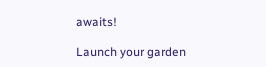awaits!

Launch your garden